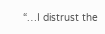“…I distrust the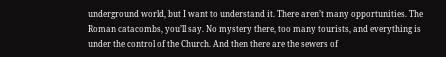underground world, but I want to understand it. There aren’t many opportunities. The Roman catacombs, you’ll say. No mystery there, too many tourists, and everything is under the control of the Church. And then there are the sewers of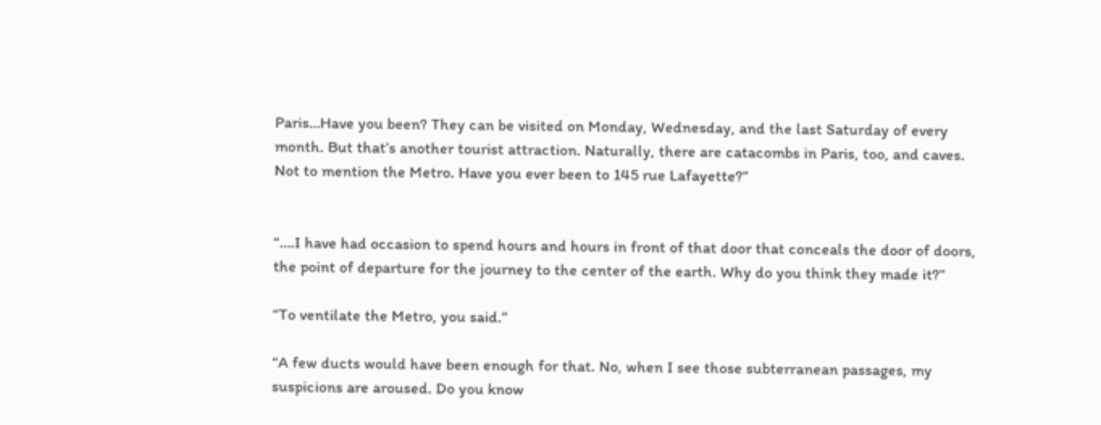Paris…Have you been? They can be visited on Monday, Wednesday, and the last Saturday of every month. But that’s another tourist attraction. Naturally, there are catacombs in Paris, too, and caves. Not to mention the Metro. Have you ever been to 145 rue Lafayette?”


“….I have had occasion to spend hours and hours in front of that door that conceals the door of doors, the point of departure for the journey to the center of the earth. Why do you think they made it?”

“To ventilate the Metro, you said.”

“A few ducts would have been enough for that. No, when I see those subterranean passages, my suspicions are aroused. Do you know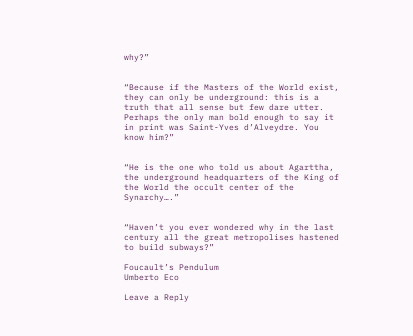why?”


“Because if the Masters of the World exist, they can only be underground: this is a truth that all sense but few dare utter. Perhaps the only man bold enough to say it in print was Saint-Yves d’Alveydre. You know him?”


“He is the one who told us about Agarttha, the underground headquarters of the King of the World the occult center of the Synarchy….”


“Haven’t you ever wondered why in the last century all the great metropolises hastened to build subways?”

Foucault’s Pendulum
Umberto Eco

Leave a Reply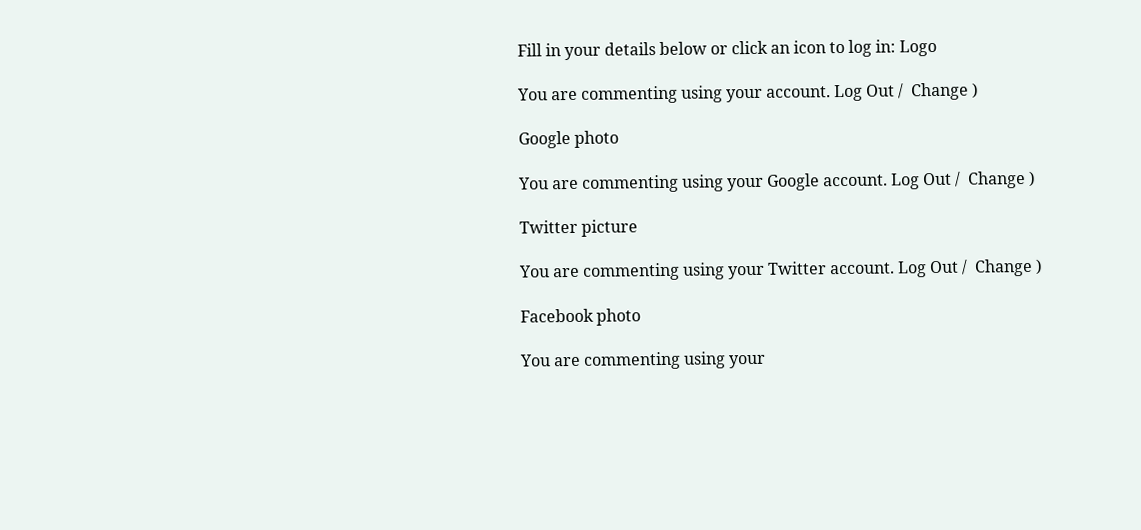Fill in your details below or click an icon to log in: Logo

You are commenting using your account. Log Out /  Change )

Google photo

You are commenting using your Google account. Log Out /  Change )

Twitter picture

You are commenting using your Twitter account. Log Out /  Change )

Facebook photo

You are commenting using your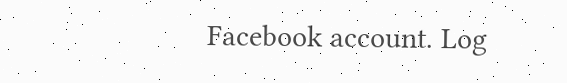Facebook account. Log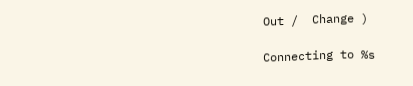Out /  Change )

Connecting to %s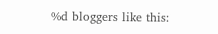%d bloggers like this: